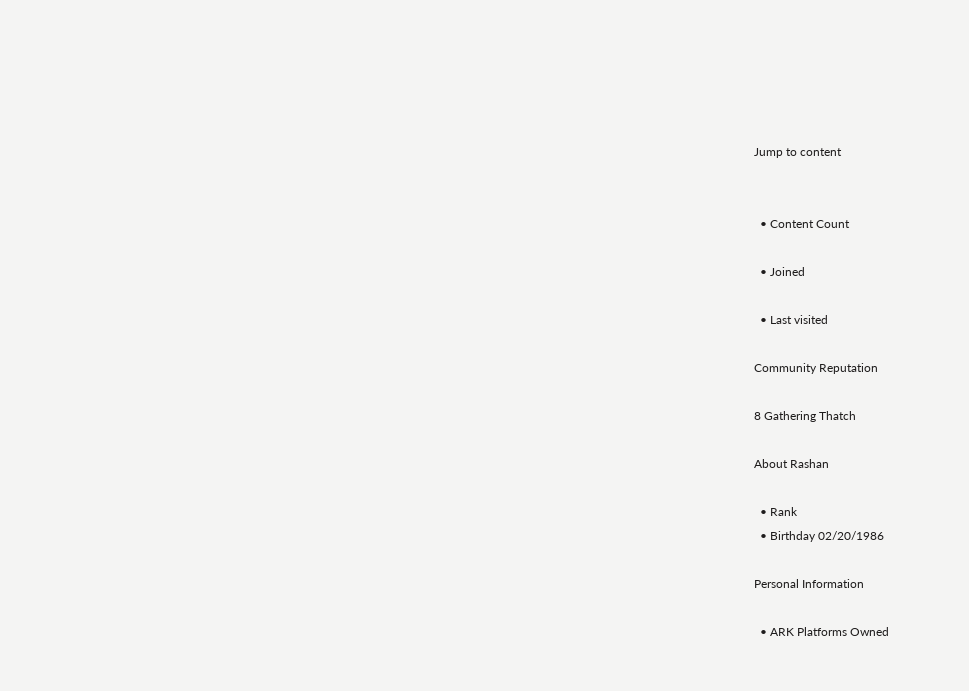Jump to content


  • Content Count

  • Joined

  • Last visited

Community Reputation

8 Gathering Thatch

About Rashan

  • Rank
  • Birthday 02/20/1986

Personal Information

  • ARK Platforms Owned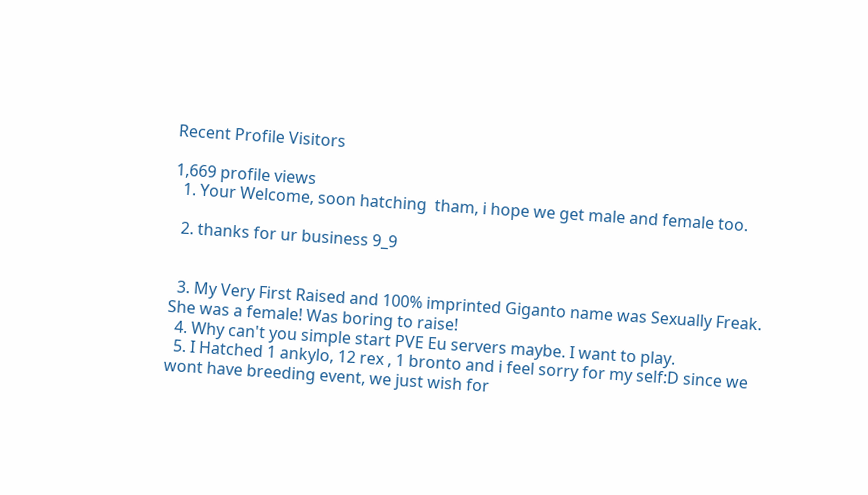Recent Profile Visitors

1,669 profile views
  1. Your Welcome, soon hatching  tham, i hope we get male and female too.

  2. thanks for ur business 9_9


  3. My Very First Raised and 100% imprinted Giganto name was Sexually Freak. She was a female! Was boring to raise!
  4. Why can't you simple start PVE Eu servers maybe. I want to play.
  5. I Hatched 1 ankylo, 12 rex , 1 bronto and i feel sorry for my self:D since we wont have breeding event, we just wish for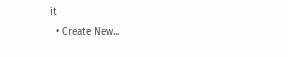it
  • Create New...